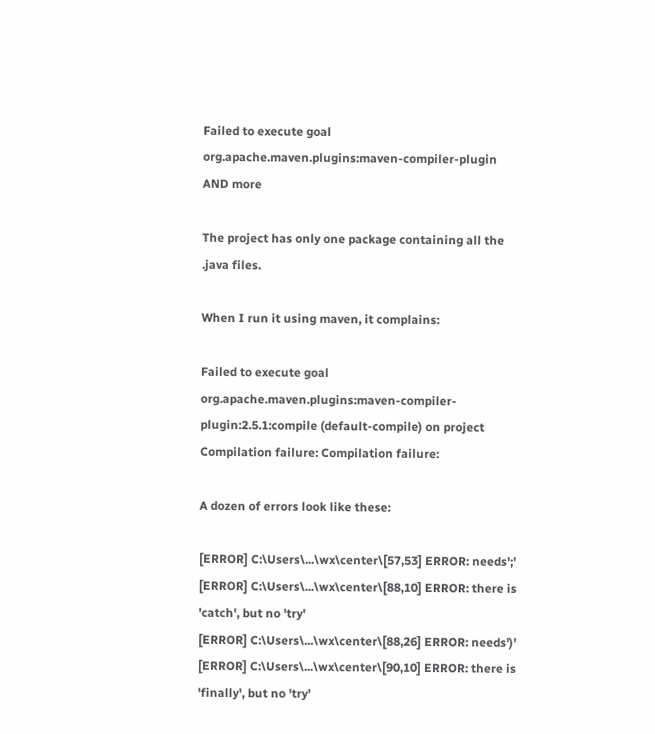Failed to execute goal org.apache.maven.plugins:maven-compiler-plugin AND more

The project has only one package containing all the .java files.

When I run it using maven, it complains:

Failed to execute goal org.apache.maven.plugins:maven-compiler-plugin:2.5.1:compile (default-compile) on project Compilation failure: Compilation failure:

A dozen of errors look like these:

[ERROR] C:\Users\...\wx\center\[57,53] ERROR: needs';'
[ERROR] C:\Users\...\wx\center\[88,10] ERROR: there is 'catch', but no 'try'
[ERROR] C:\Users\...\wx\center\[88,26] ERROR: needs')'
[ERROR] C:\Users\...\wx\center\[90,10] ERROR: there is 'finally', but no 'try'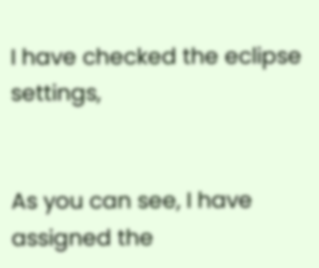I have checked the eclipse settings,


As you can see, I have assigned the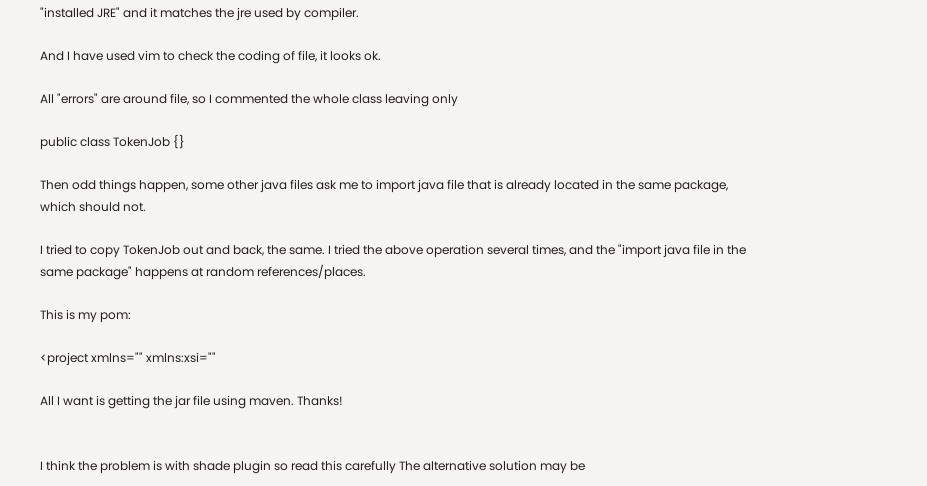"installed JRE" and it matches the jre used by compiler.

And I have used vim to check the coding of file, it looks ok.

All "errors" are around file, so I commented the whole class leaving only

public class TokenJob {}

Then odd things happen, some other java files ask me to import java file that is already located in the same package, which should not.

I tried to copy TokenJob out and back, the same. I tried the above operation several times, and the "import java file in the same package" happens at random references/places.

This is my pom:

<project xmlns="" xmlns:xsi=""

All I want is getting the jar file using maven. Thanks!


I think the problem is with shade plugin so read this carefully The alternative solution may be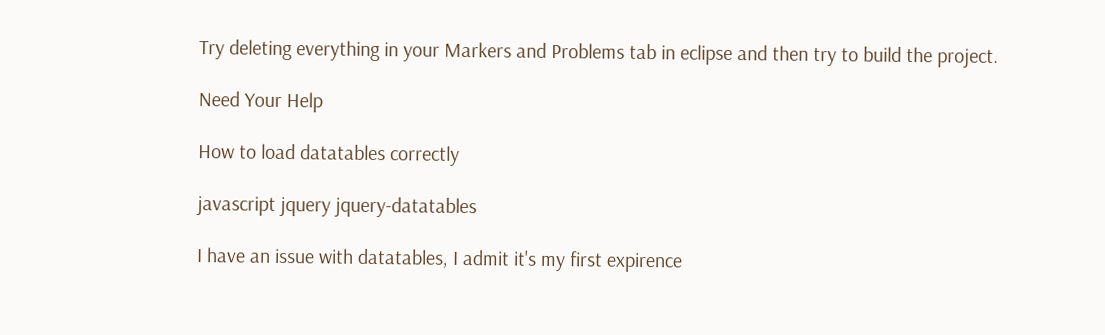Try deleting everything in your Markers and Problems tab in eclipse and then try to build the project.

Need Your Help

How to load datatables correctly

javascript jquery jquery-datatables

I have an issue with datatables, I admit it's my first expirence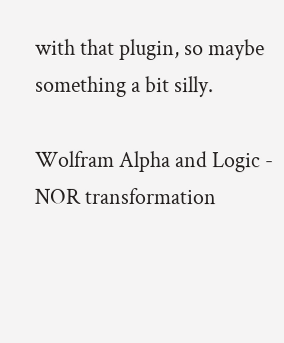with that plugin, so maybe something a bit silly.

Wolfram Alpha and Logic - NOR transformation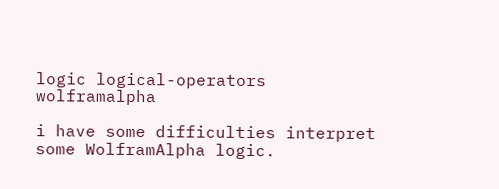logic logical-operators wolframalpha

i have some difficulties interpret some WolframAlpha logic.